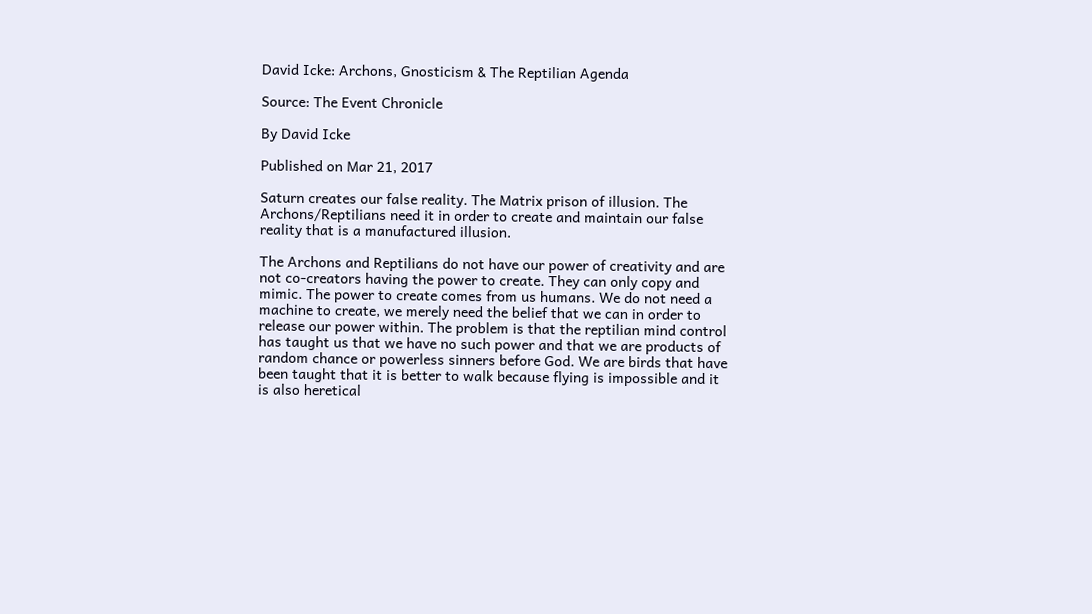David Icke: Archons, Gnosticism & The Reptilian Agenda

Source: The Event Chronicle

By David Icke

Published on Mar 21, 2017

Saturn creates our false reality. The Matrix prison of illusion. The Archons/Reptilians need it in order to create and maintain our false reality that is a manufactured illusion.

The Archons and Reptilians do not have our power of creativity and are not co-creators having the power to create. They can only copy and mimic. The power to create comes from us humans. We do not need a machine to create, we merely need the belief that we can in order to release our power within. The problem is that the reptilian mind control has taught us that we have no such power and that we are products of random chance or powerless sinners before God. We are birds that have been taught that it is better to walk because flying is impossible and it is also heretical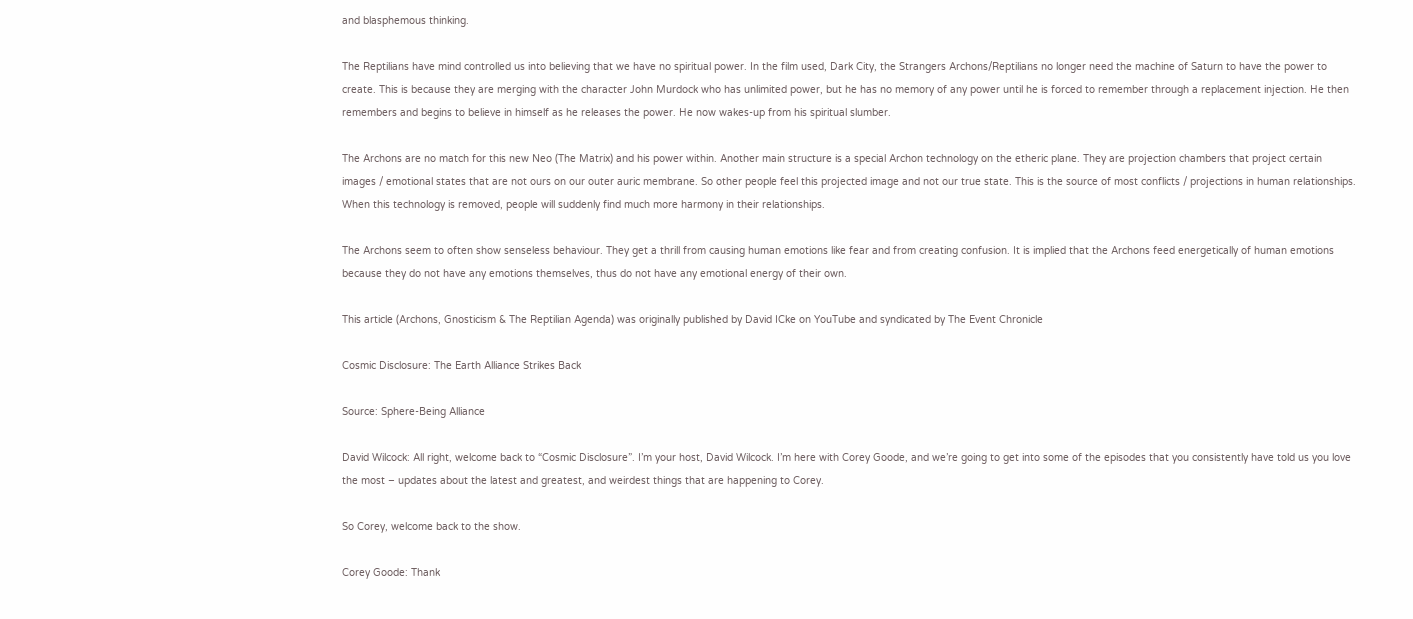and blasphemous thinking.

The Reptilians have mind controlled us into believing that we have no spiritual power. In the film used, Dark City, the Strangers Archons/Reptilians no longer need the machine of Saturn to have the power to create. This is because they are merging with the character John Murdock who has unlimited power, but he has no memory of any power until he is forced to remember through a replacement injection. He then remembers and begins to believe in himself as he releases the power. He now wakes-up from his spiritual slumber.

The Archons are no match for this new Neo (The Matrix) and his power within. Another main structure is a special Archon technology on the etheric plane. They are projection chambers that project certain images / emotional states that are not ours on our outer auric membrane. So other people feel this projected image and not our true state. This is the source of most conflicts / projections in human relationships. When this technology is removed, people will suddenly find much more harmony in their relationships.

The Archons seem to often show senseless behaviour. They get a thrill from causing human emotions like fear and from creating confusion. It is implied that the Archons feed energetically of human emotions because they do not have any emotions themselves, thus do not have any emotional energy of their own.

This article (Archons, Gnosticism & The Reptilian Agenda) was originally published by David ICke on YouTube and syndicated by The Event Chronicle

Cosmic Disclosure: The Earth Alliance Strikes Back

Source: Sphere-Being Alliance

David Wilcock: All right, welcome back to “Cosmic Disclosure”. I’m your host, David Wilcock. I’m here with Corey Goode, and we’re going to get into some of the episodes that you consistently have told us you love the most – updates about the latest and greatest, and weirdest things that are happening to Corey.

So Corey, welcome back to the show.

Corey Goode: Thank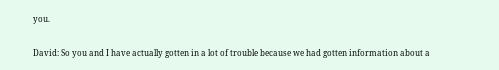you.

David: So you and I have actually gotten in a lot of trouble because we had gotten information about a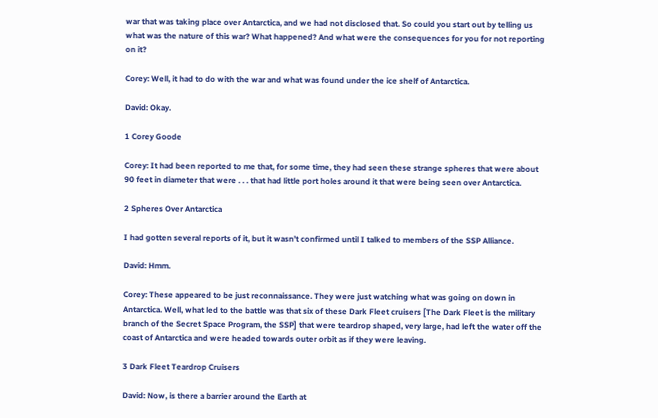war that was taking place over Antarctica, and we had not disclosed that. So could you start out by telling us what was the nature of this war? What happened? And what were the consequences for you for not reporting on it?

Corey: Well, it had to do with the war and what was found under the ice shelf of Antarctica.

David: Okay.

1 Corey Goode

Corey: It had been reported to me that, for some time, they had seen these strange spheres that were about 90 feet in diameter that were . . . that had little port holes around it that were being seen over Antarctica.

2 Spheres Over Antarctica

I had gotten several reports of it, but it wasn’t confirmed until I talked to members of the SSP Alliance.

David: Hmm.

Corey: These appeared to be just reconnaissance. They were just watching what was going on down in Antarctica. Well, what led to the battle was that six of these Dark Fleet cruisers [The Dark Fleet is the military branch of the Secret Space Program, the SSP] that were teardrop shaped, very large, had left the water off the coast of Antarctica and were headed towards outer orbit as if they were leaving.

3 Dark Fleet Teardrop Cruisers

David: Now, is there a barrier around the Earth at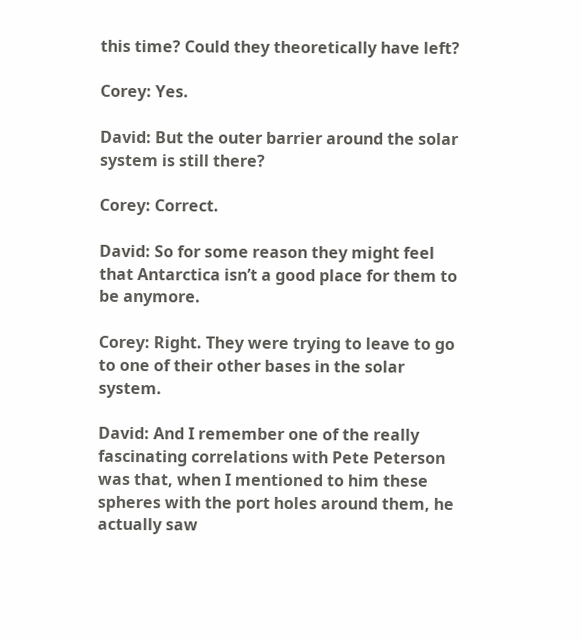this time? Could they theoretically have left?

Corey: Yes.

David: But the outer barrier around the solar system is still there?

Corey: Correct.

David: So for some reason they might feel that Antarctica isn’t a good place for them to be anymore.

Corey: Right. They were trying to leave to go to one of their other bases in the solar system.

David: And I remember one of the really fascinating correlations with Pete Peterson was that, when I mentioned to him these spheres with the port holes around them, he actually saw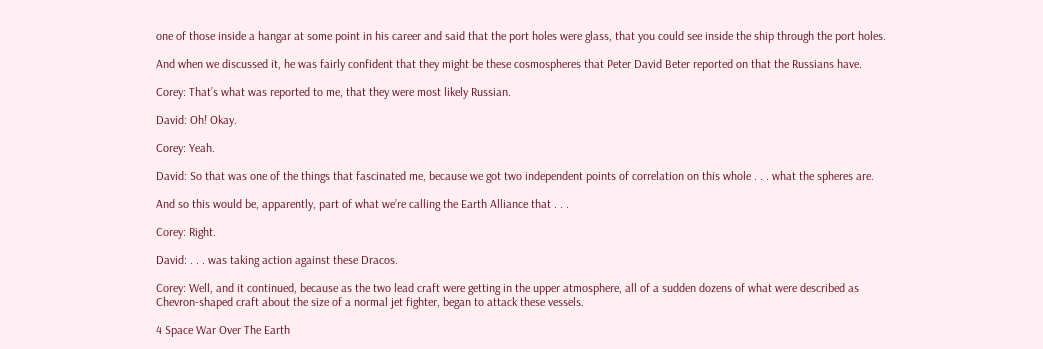one of those inside a hangar at some point in his career and said that the port holes were glass, that you could see inside the ship through the port holes.

And when we discussed it, he was fairly confident that they might be these cosmospheres that Peter David Beter reported on that the Russians have.

Corey: That’s what was reported to me, that they were most likely Russian.

David: Oh! Okay.

Corey: Yeah.

David: So that was one of the things that fascinated me, because we got two independent points of correlation on this whole . . . what the spheres are.

And so this would be, apparently, part of what we’re calling the Earth Alliance that . . .

Corey: Right.

David: . . . was taking action against these Dracos.

Corey: Well, and it continued, because as the two lead craft were getting in the upper atmosphere, all of a sudden dozens of what were described as Chevron-shaped craft about the size of a normal jet fighter, began to attack these vessels.

4 Space War Over The Earth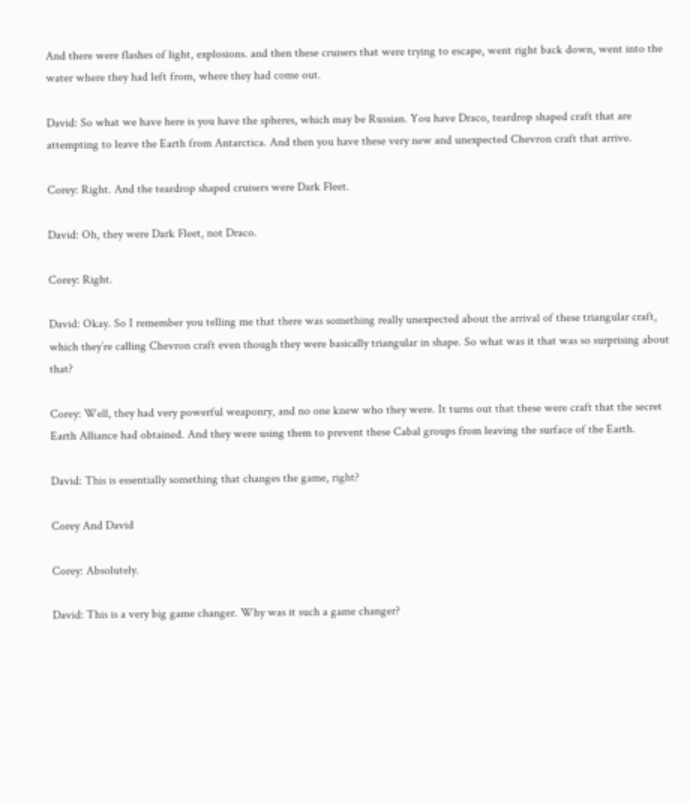And there were flashes of light, explosions. and then these cruisers that were trying to escape, went right back down, went into the water where they had left from, where they had come out.

David: So what we have here is you have the spheres, which may be Russian. You have Draco, teardrop shaped craft that are attempting to leave the Earth from Antarctica. And then you have these very new and unexpected Chevron craft that arrive.

Corey: Right. And the teardrop shaped cruisers were Dark Fleet.

David: Oh, they were Dark Fleet, not Draco.

Corey: Right.

David: Okay. So I remember you telling me that there was something really unexpected about the arrival of these triangular craft, which they’re calling Chevron craft even though they were basically triangular in shape. So what was it that was so surprising about that?

Corey: Well, they had very powerful weaponry, and no one knew who they were. It turns out that these were craft that the secret Earth Alliance had obtained. And they were using them to prevent these Cabal groups from leaving the surface of the Earth.

David: This is essentially something that changes the game, right?

Corey And David

Corey: Absolutely.

David: This is a very big game changer. Why was it such a game changer?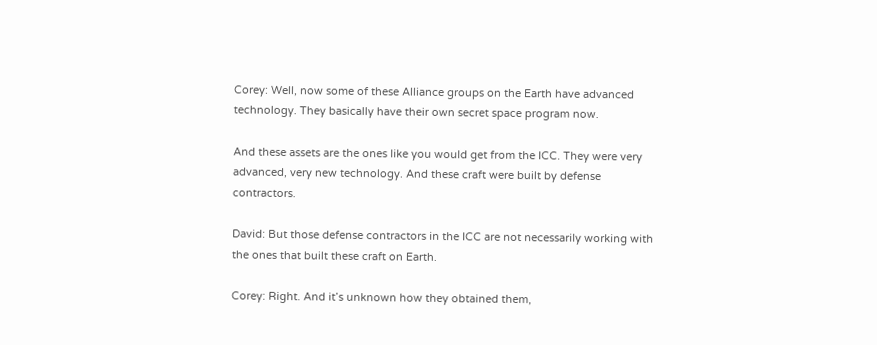Corey: Well, now some of these Alliance groups on the Earth have advanced technology. They basically have their own secret space program now.

And these assets are the ones like you would get from the ICC. They were very advanced, very new technology. And these craft were built by defense contractors.

David: But those defense contractors in the ICC are not necessarily working with the ones that built these craft on Earth.

Corey: Right. And it’s unknown how they obtained them,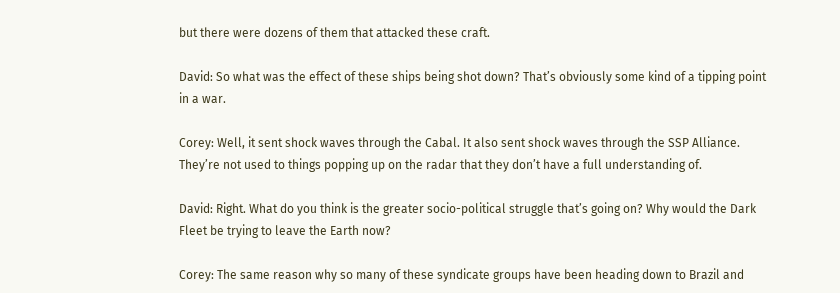but there were dozens of them that attacked these craft.

David: So what was the effect of these ships being shot down? That’s obviously some kind of a tipping point in a war.

Corey: Well, it sent shock waves through the Cabal. It also sent shock waves through the SSP Alliance. They’re not used to things popping up on the radar that they don’t have a full understanding of.

David: Right. What do you think is the greater socio-political struggle that’s going on? Why would the Dark Fleet be trying to leave the Earth now?

Corey: The same reason why so many of these syndicate groups have been heading down to Brazil and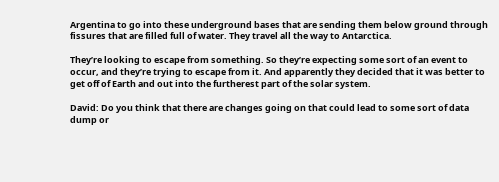Argentina to go into these underground bases that are sending them below ground through fissures that are filled full of water. They travel all the way to Antarctica.

They’re looking to escape from something. So they’re expecting some sort of an event to occur, and they’re trying to escape from it. And apparently they decided that it was better to get off of Earth and out into the furtherest part of the solar system.

David: Do you think that there are changes going on that could lead to some sort of data dump or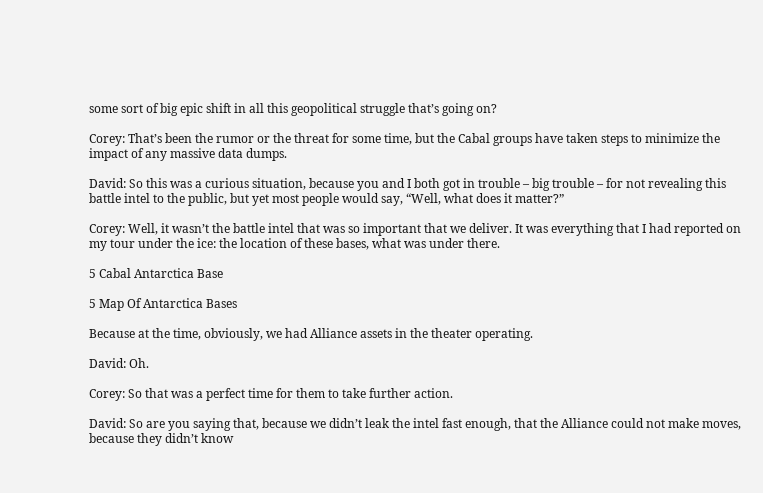some sort of big epic shift in all this geopolitical struggle that’s going on?

Corey: That’s been the rumor or the threat for some time, but the Cabal groups have taken steps to minimize the impact of any massive data dumps.

David: So this was a curious situation, because you and I both got in trouble – big trouble – for not revealing this battle intel to the public, but yet most people would say, “Well, what does it matter?”

Corey: Well, it wasn’t the battle intel that was so important that we deliver. It was everything that I had reported on my tour under the ice: the location of these bases, what was under there.

5 Cabal Antarctica Base

5 Map Of Antarctica Bases

Because at the time, obviously, we had Alliance assets in the theater operating.

David: Oh.

Corey: So that was a perfect time for them to take further action.

David: So are you saying that, because we didn’t leak the intel fast enough, that the Alliance could not make moves, because they didn’t know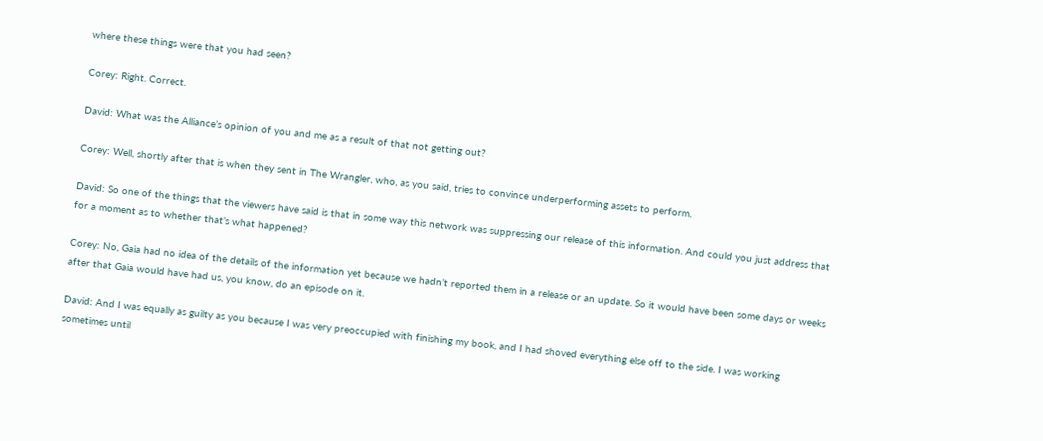where these things were that you had seen?

Corey: Right. Correct.

David: What was the Alliance’s opinion of you and me as a result of that not getting out?

Corey: Well, shortly after that is when they sent in The Wrangler, who, as you said, tries to convince underperforming assets to perform.

David: So one of the things that the viewers have said is that in some way this network was suppressing our release of this information. And could you just address that for a moment as to whether that’s what happened?

Corey: No, Gaia had no idea of the details of the information yet because we hadn’t reported them in a release or an update. So it would have been some days or weeks after that Gaia would have had us, you know, do an episode on it.

David: And I was equally as guilty as you because I was very preoccupied with finishing my book, and I had shoved everything else off to the side. I was working sometimes until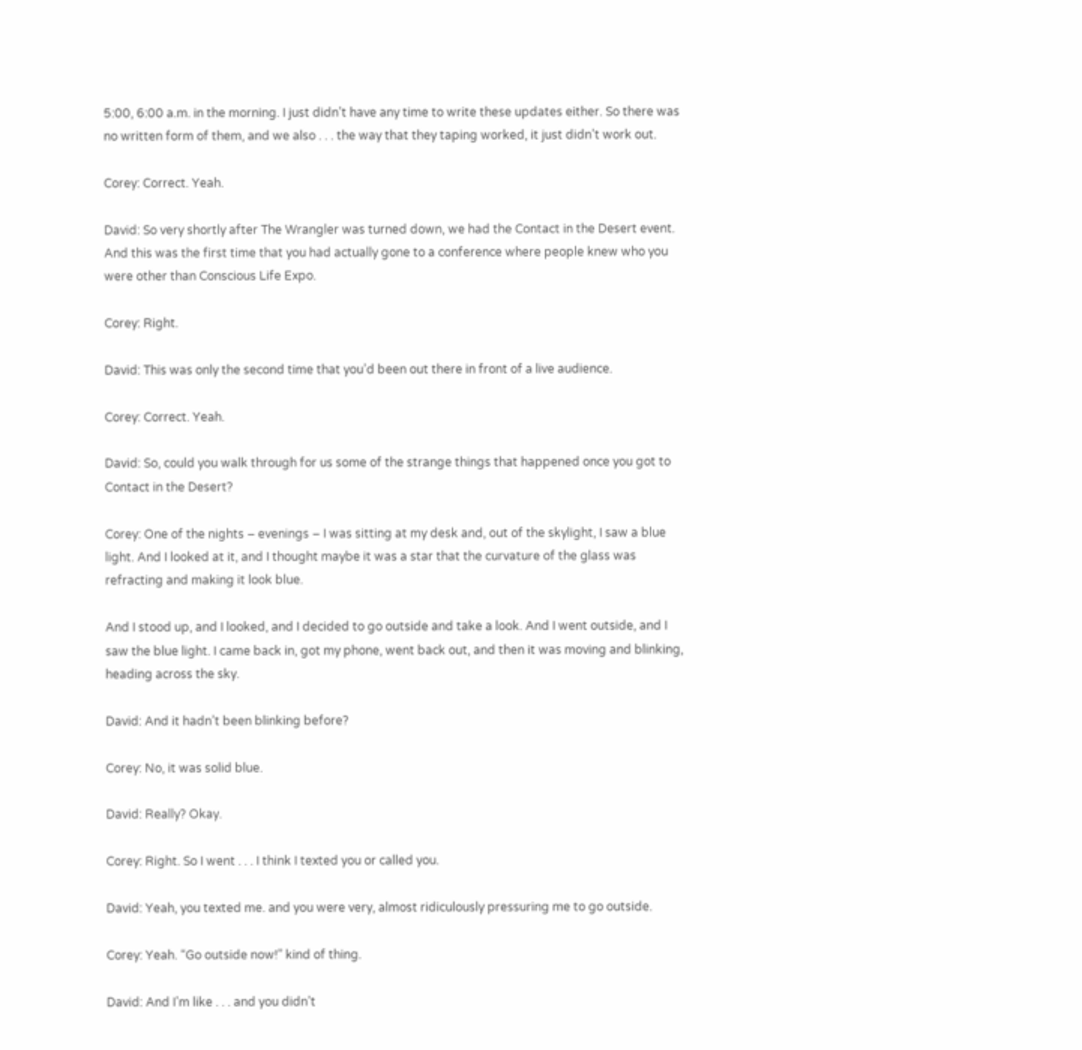5:00, 6:00 a.m. in the morning. I just didn’t have any time to write these updates either. So there was no written form of them, and we also . . . the way that they taping worked, it just didn’t work out.

Corey: Correct. Yeah.

David: So very shortly after The Wrangler was turned down, we had the Contact in the Desert event. And this was the first time that you had actually gone to a conference where people knew who you were other than Conscious Life Expo.

Corey: Right.

David: This was only the second time that you’d been out there in front of a live audience.

Corey: Correct. Yeah.

David: So, could you walk through for us some of the strange things that happened once you got to Contact in the Desert?

Corey: One of the nights – evenings – I was sitting at my desk and, out of the skylight, I saw a blue light. And I looked at it, and I thought maybe it was a star that the curvature of the glass was refracting and making it look blue.

And I stood up, and I looked, and I decided to go outside and take a look. And I went outside, and I saw the blue light. I came back in, got my phone, went back out, and then it was moving and blinking, heading across the sky.

David: And it hadn’t been blinking before?

Corey: No, it was solid blue.

David: Really? Okay.

Corey: Right. So I went . . . I think I texted you or called you.

David: Yeah, you texted me. and you were very, almost ridiculously pressuring me to go outside.

Corey: Yeah. “Go outside now!” kind of thing.

David: And I’m like . . . and you didn’t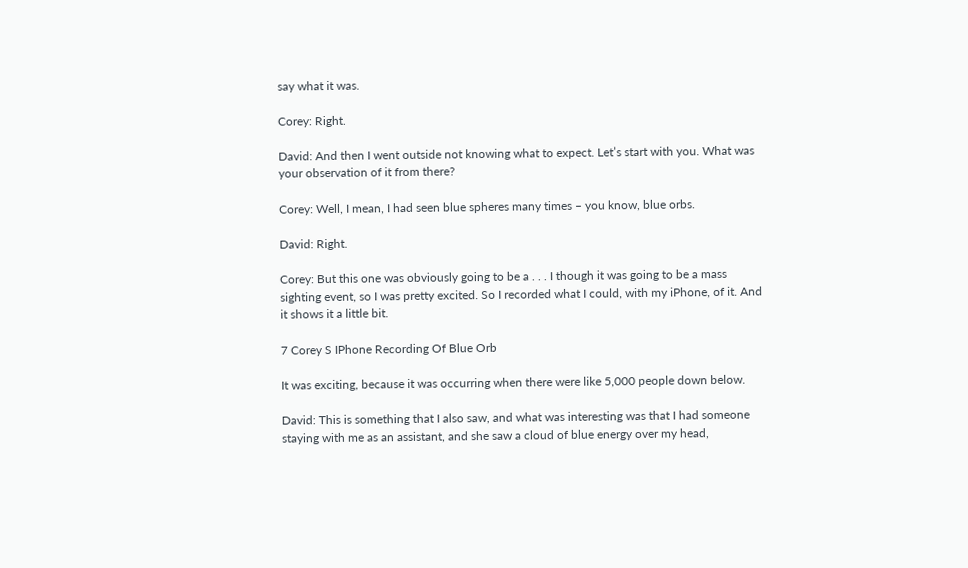say what it was.

Corey: Right.

David: And then I went outside not knowing what to expect. Let’s start with you. What was your observation of it from there?

Corey: Well, I mean, I had seen blue spheres many times – you know, blue orbs.

David: Right.

Corey: But this one was obviously going to be a . . . I though it was going to be a mass sighting event, so I was pretty excited. So I recorded what I could, with my iPhone, of it. And it shows it a little bit.

7 Corey S IPhone Recording Of Blue Orb

It was exciting, because it was occurring when there were like 5,000 people down below.

David: This is something that I also saw, and what was interesting was that I had someone staying with me as an assistant, and she saw a cloud of blue energy over my head,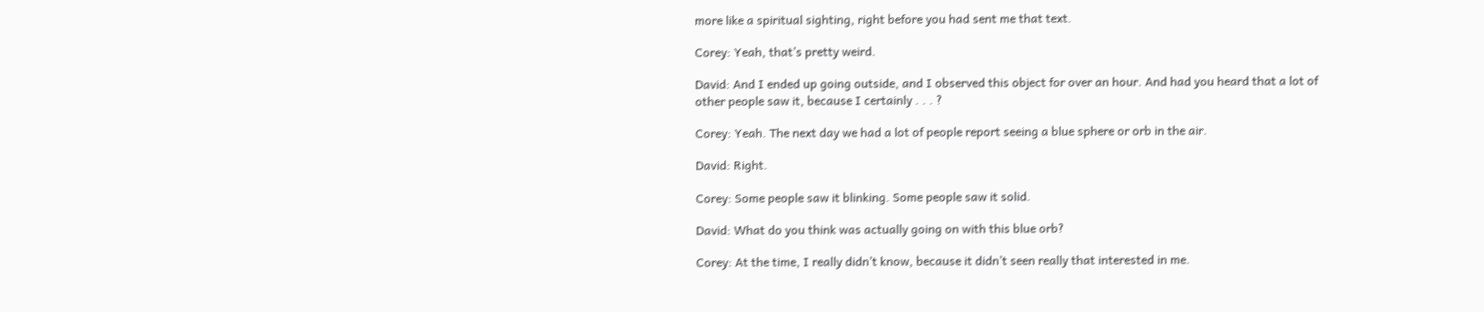more like a spiritual sighting, right before you had sent me that text.

Corey: Yeah, that’s pretty weird.

David: And I ended up going outside, and I observed this object for over an hour. And had you heard that a lot of other people saw it, because I certainly . . . ?

Corey: Yeah. The next day we had a lot of people report seeing a blue sphere or orb in the air.

David: Right.

Corey: Some people saw it blinking. Some people saw it solid.

David: What do you think was actually going on with this blue orb?

Corey: At the time, I really didn’t know, because it didn’t seen really that interested in me.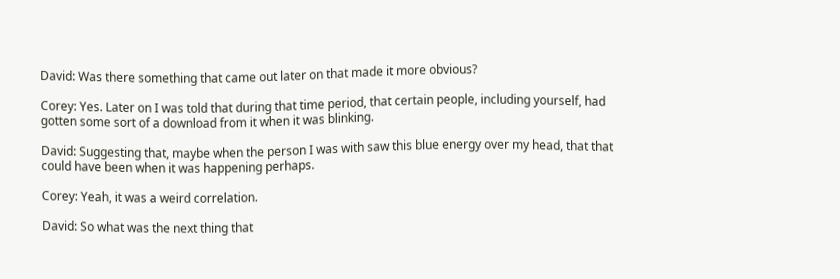David: Was there something that came out later on that made it more obvious?

Corey: Yes. Later on I was told that during that time period, that certain people, including yourself, had gotten some sort of a download from it when it was blinking.

David: Suggesting that, maybe when the person I was with saw this blue energy over my head, that that could have been when it was happening perhaps.

Corey: Yeah, it was a weird correlation.

David: So what was the next thing that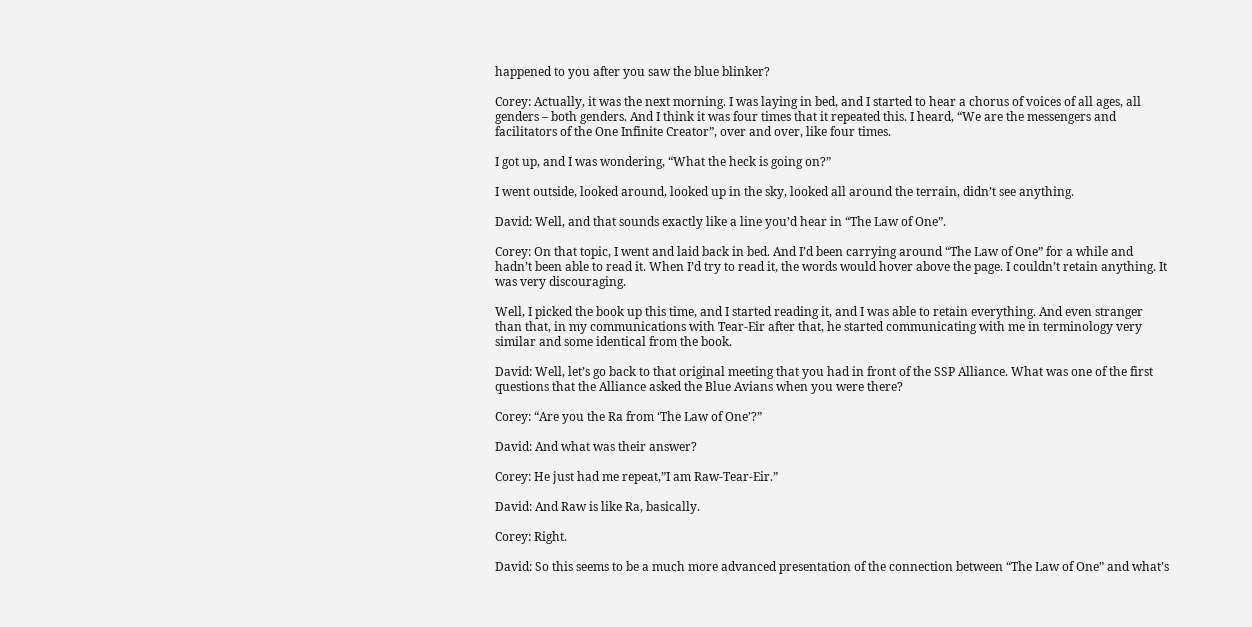happened to you after you saw the blue blinker?

Corey: Actually, it was the next morning. I was laying in bed, and I started to hear a chorus of voices of all ages, all genders – both genders. And I think it was four times that it repeated this. I heard, “We are the messengers and facilitators of the One Infinite Creator”, over and over, like four times.

I got up, and I was wondering, “What the heck is going on?”

I went outside, looked around, looked up in the sky, looked all around the terrain, didn’t see anything.

David: Well, and that sounds exactly like a line you’d hear in “The Law of One”.

Corey: On that topic, I went and laid back in bed. And I’d been carrying around “The Law of One” for a while and hadn’t been able to read it. When I’d try to read it, the words would hover above the page. I couldn’t retain anything. It was very discouraging.

Well, I picked the book up this time, and I started reading it, and I was able to retain everything. And even stranger than that, in my communications with Tear-Eir after that, he started communicating with me in terminology very similar and some identical from the book.

David: Well, let’s go back to that original meeting that you had in front of the SSP Alliance. What was one of the first questions that the Alliance asked the Blue Avians when you were there?

Corey: “Are you the Ra from ‘The Law of One’?”

David: And what was their answer?

Corey: He just had me repeat,”I am Raw-Tear-Eir.”

David: And Raw is like Ra, basically.

Corey: Right.

David: So this seems to be a much more advanced presentation of the connection between “The Law of One” and what’s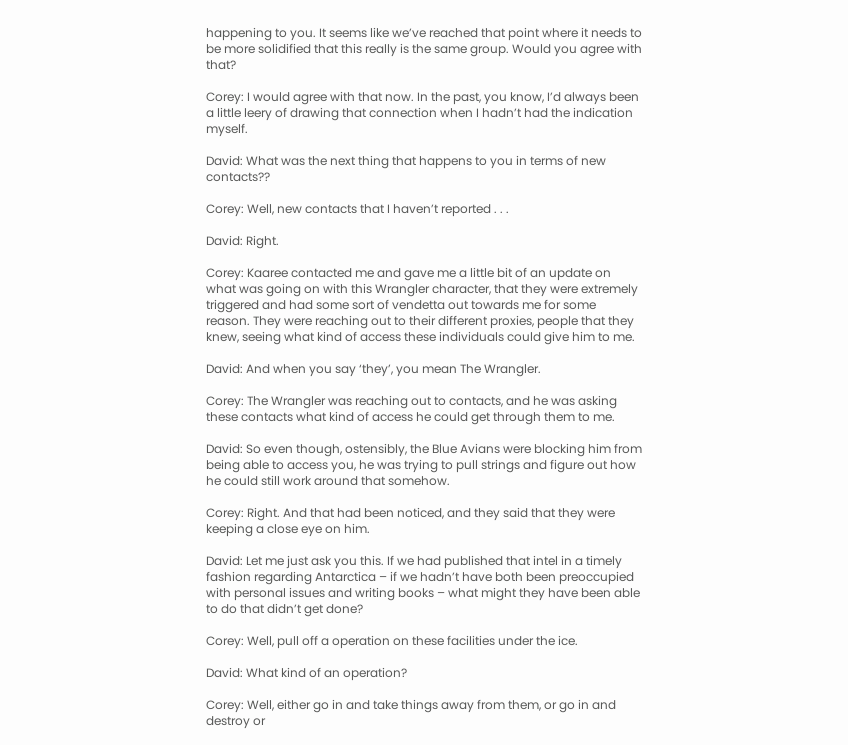happening to you. It seems like we’ve reached that point where it needs to be more solidified that this really is the same group. Would you agree with that?

Corey: I would agree with that now. In the past, you know, I’d always been a little leery of drawing that connection when I hadn’t had the indication myself.

David: What was the next thing that happens to you in terms of new contacts??

Corey: Well, new contacts that I haven’t reported . . .

David: Right.

Corey: Kaaree contacted me and gave me a little bit of an update on what was going on with this Wrangler character, that they were extremely triggered and had some sort of vendetta out towards me for some reason. They were reaching out to their different proxies, people that they knew, seeing what kind of access these individuals could give him to me.

David: And when you say ‘they’, you mean The Wrangler.

Corey: The Wrangler was reaching out to contacts, and he was asking these contacts what kind of access he could get through them to me.

David: So even though, ostensibly, the Blue Avians were blocking him from being able to access you, he was trying to pull strings and figure out how he could still work around that somehow.

Corey: Right. And that had been noticed, and they said that they were keeping a close eye on him.

David: Let me just ask you this. If we had published that intel in a timely fashion regarding Antarctica – if we hadn’t have both been preoccupied with personal issues and writing books – what might they have been able to do that didn’t get done?

Corey: Well, pull off a operation on these facilities under the ice.

David: What kind of an operation?

Corey: Well, either go in and take things away from them, or go in and destroy or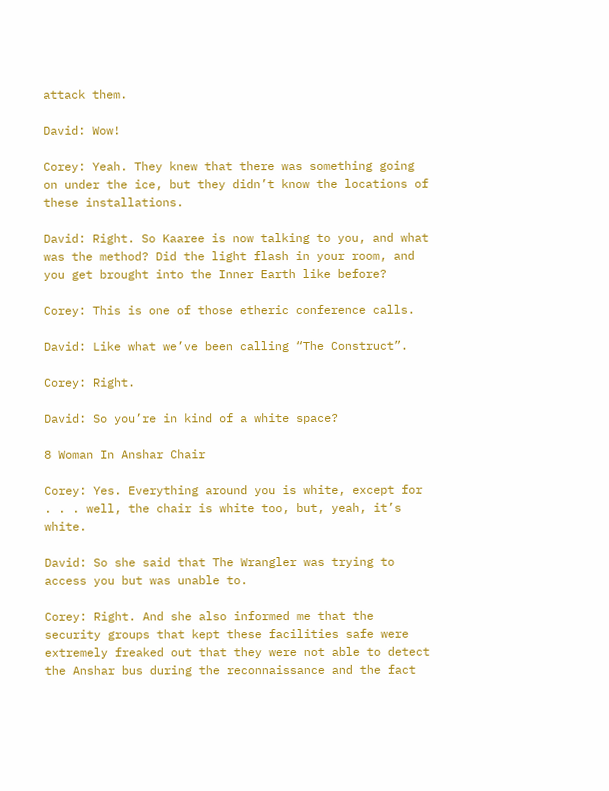attack them.

David: Wow!

Corey: Yeah. They knew that there was something going on under the ice, but they didn’t know the locations of these installations.

David: Right. So Kaaree is now talking to you, and what was the method? Did the light flash in your room, and you get brought into the Inner Earth like before?

Corey: This is one of those etheric conference calls.

David: Like what we’ve been calling “The Construct”.

Corey: Right.

David: So you’re in kind of a white space?

8 Woman In Anshar Chair

Corey: Yes. Everything around you is white, except for . . . well, the chair is white too, but, yeah, it’s white.

David: So she said that The Wrangler was trying to access you but was unable to.

Corey: Right. And she also informed me that the security groups that kept these facilities safe were extremely freaked out that they were not able to detect the Anshar bus during the reconnaissance and the fact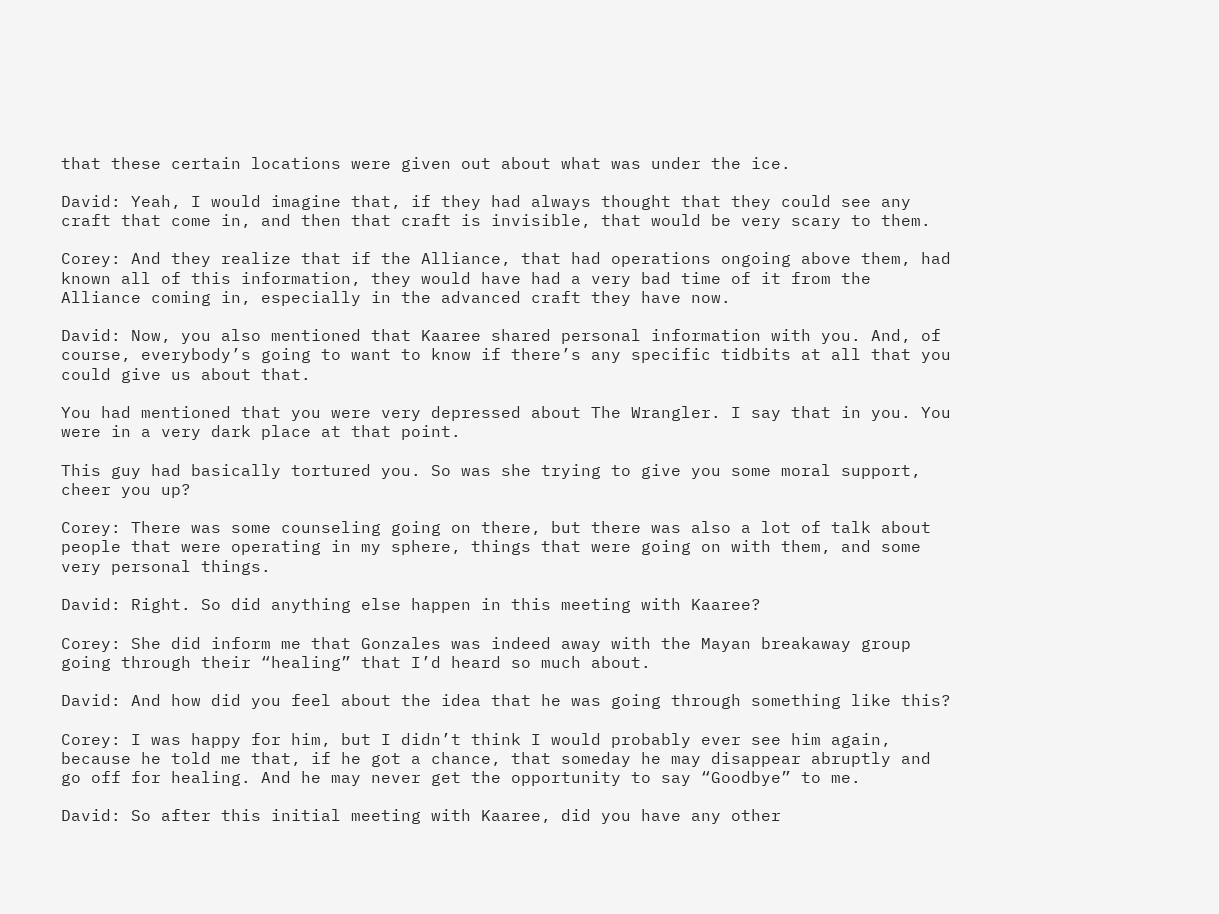that these certain locations were given out about what was under the ice.

David: Yeah, I would imagine that, if they had always thought that they could see any craft that come in, and then that craft is invisible, that would be very scary to them.

Corey: And they realize that if the Alliance, that had operations ongoing above them, had known all of this information, they would have had a very bad time of it from the Alliance coming in, especially in the advanced craft they have now.

David: Now, you also mentioned that Kaaree shared personal information with you. And, of course, everybody’s going to want to know if there’s any specific tidbits at all that you could give us about that.

You had mentioned that you were very depressed about The Wrangler. I say that in you. You were in a very dark place at that point.

This guy had basically tortured you. So was she trying to give you some moral support, cheer you up?

Corey: There was some counseling going on there, but there was also a lot of talk about people that were operating in my sphere, things that were going on with them, and some very personal things.

David: Right. So did anything else happen in this meeting with Kaaree?

Corey: She did inform me that Gonzales was indeed away with the Mayan breakaway group going through their “healing” that I’d heard so much about.

David: And how did you feel about the idea that he was going through something like this?

Corey: I was happy for him, but I didn’t think I would probably ever see him again, because he told me that, if he got a chance, that someday he may disappear abruptly and go off for healing. And he may never get the opportunity to say “Goodbye” to me.

David: So after this initial meeting with Kaaree, did you have any other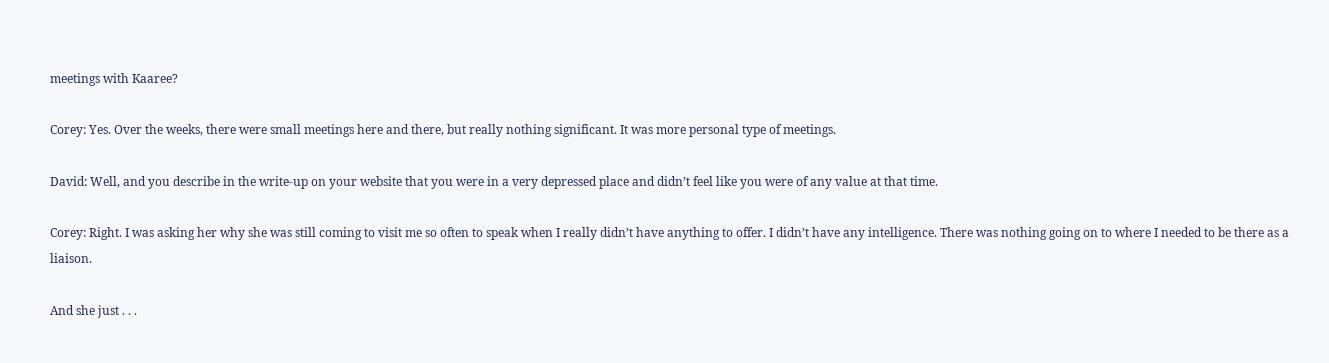meetings with Kaaree?

Corey: Yes. Over the weeks, there were small meetings here and there, but really nothing significant. It was more personal type of meetings.

David: Well, and you describe in the write-up on your website that you were in a very depressed place and didn’t feel like you were of any value at that time.

Corey: Right. I was asking her why she was still coming to visit me so often to speak when I really didn’t have anything to offer. I didn’t have any intelligence. There was nothing going on to where I needed to be there as a liaison.

And she just . . .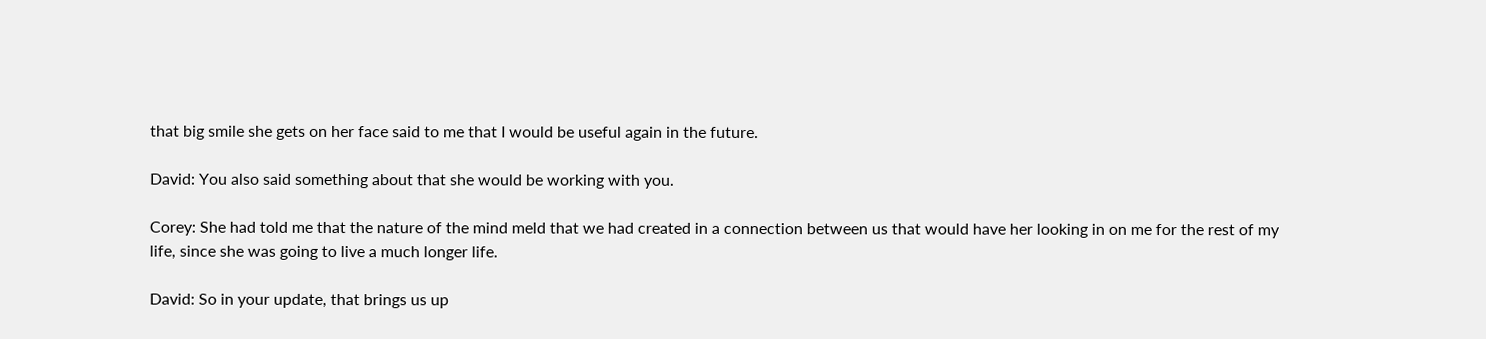that big smile she gets on her face said to me that I would be useful again in the future.

David: You also said something about that she would be working with you.

Corey: She had told me that the nature of the mind meld that we had created in a connection between us that would have her looking in on me for the rest of my life, since she was going to live a much longer life.

David: So in your update, that brings us up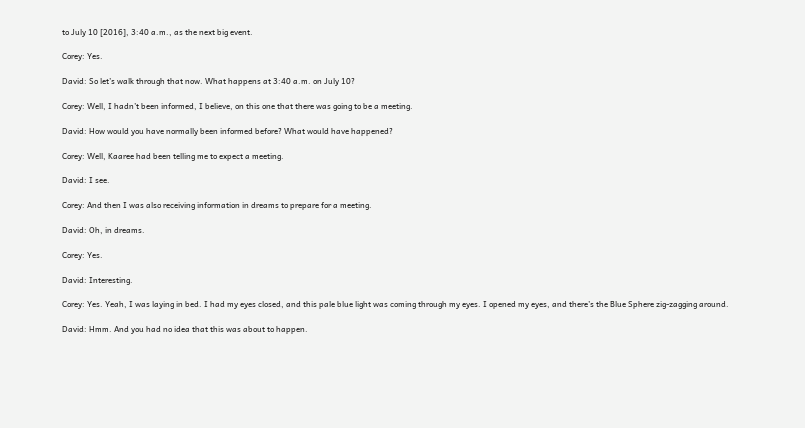to July 10 [2016], 3:40 a.m., as the next big event.

Corey: Yes.

David: So let’s walk through that now. What happens at 3:40 a.m. on July 10?

Corey: Well, I hadn’t been informed, I believe, on this one that there was going to be a meeting.

David: How would you have normally been informed before? What would have happened?

Corey: Well, Kaaree had been telling me to expect a meeting.

David: I see.

Corey: And then I was also receiving information in dreams to prepare for a meeting.

David: Oh, in dreams.

Corey: Yes.

David: Interesting.

Corey: Yes. Yeah, I was laying in bed. I had my eyes closed, and this pale blue light was coming through my eyes. I opened my eyes, and there’s the Blue Sphere zig-zagging around.

David: Hmm. And you had no idea that this was about to happen.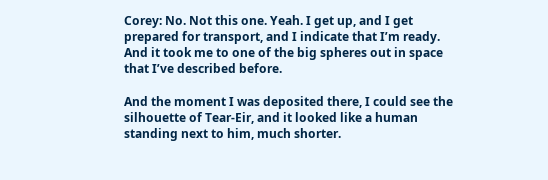Corey: No. Not this one. Yeah. I get up, and I get prepared for transport, and I indicate that I’m ready. And it took me to one of the big spheres out in space that I’ve described before.

And the moment I was deposited there, I could see the silhouette of Tear-Eir, and it looked like a human standing next to him, much shorter.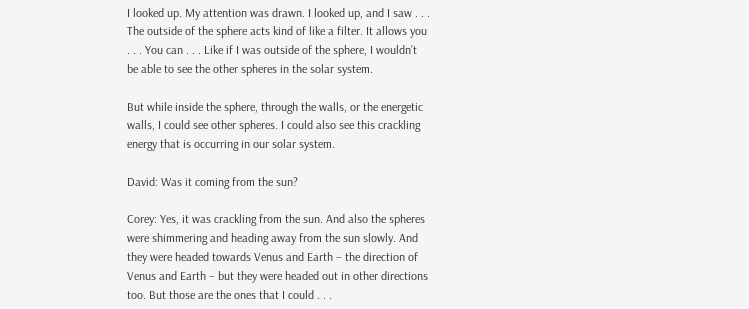I looked up. My attention was drawn. I looked up, and I saw . . . The outside of the sphere acts kind of like a filter. It allows you . . . You can . . . Like if I was outside of the sphere, I wouldn’t be able to see the other spheres in the solar system.

But while inside the sphere, through the walls, or the energetic walls, I could see other spheres. I could also see this crackling energy that is occurring in our solar system.

David: Was it coming from the sun?

Corey: Yes, it was crackling from the sun. And also the spheres were shimmering and heading away from the sun slowly. And they were headed towards Venus and Earth – the direction of Venus and Earth – but they were headed out in other directions too. But those are the ones that I could . . .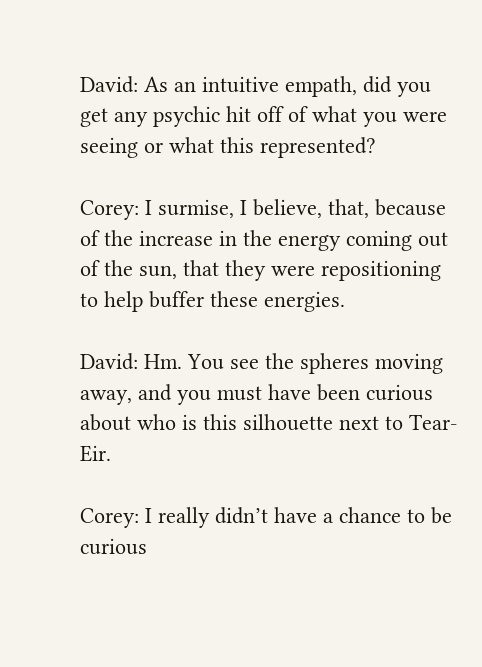David: As an intuitive empath, did you get any psychic hit off of what you were seeing or what this represented?

Corey: I surmise, I believe, that, because of the increase in the energy coming out of the sun, that they were repositioning to help buffer these energies.

David: Hm. You see the spheres moving away, and you must have been curious about who is this silhouette next to Tear-Eir.

Corey: I really didn’t have a chance to be curious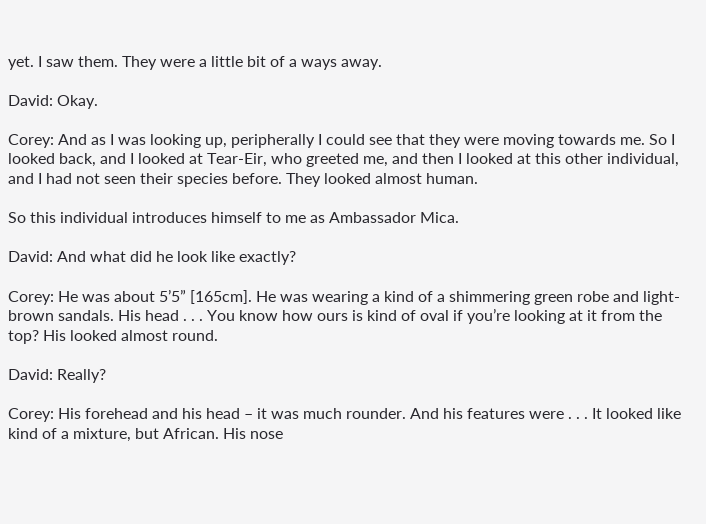yet. I saw them. They were a little bit of a ways away.

David: Okay.

Corey: And as I was looking up, peripherally I could see that they were moving towards me. So I looked back, and I looked at Tear-Eir, who greeted me, and then I looked at this other individual, and I had not seen their species before. They looked almost human.

So this individual introduces himself to me as Ambassador Mica.

David: And what did he look like exactly?

Corey: He was about 5’5” [165cm]. He was wearing a kind of a shimmering green robe and light-brown sandals. His head . . . You know how ours is kind of oval if you’re looking at it from the top? His looked almost round.

David: Really?

Corey: His forehead and his head – it was much rounder. And his features were . . . It looked like kind of a mixture, but African. His nose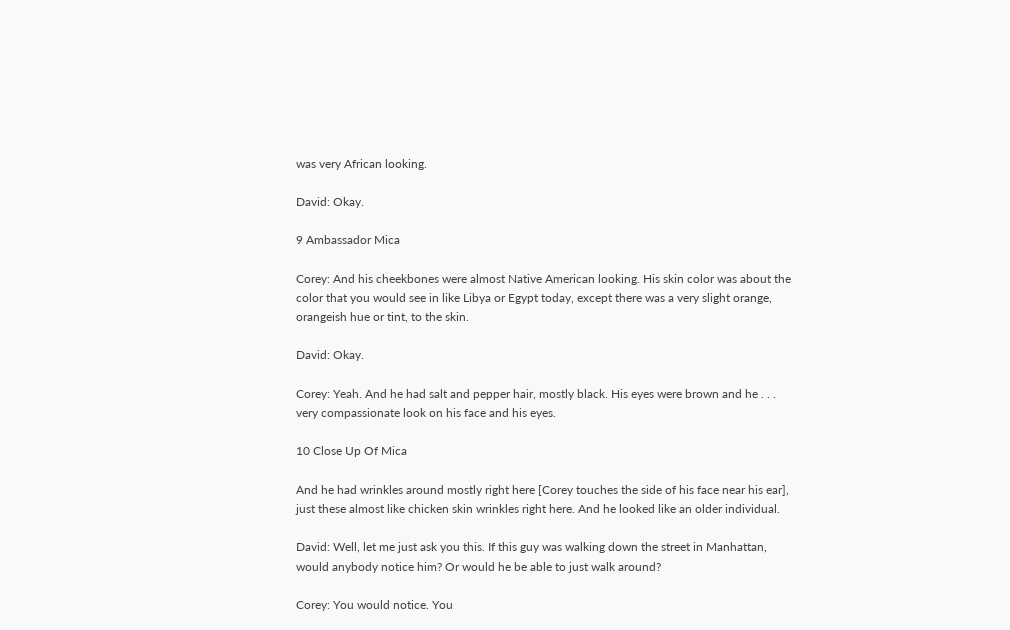was very African looking.

David: Okay.

9 Ambassador Mica

Corey: And his cheekbones were almost Native American looking. His skin color was about the color that you would see in like Libya or Egypt today, except there was a very slight orange, orangeish hue or tint, to the skin.

David: Okay.

Corey: Yeah. And he had salt and pepper hair, mostly black. His eyes were brown and he . . . very compassionate look on his face and his eyes.

10 Close Up Of Mica

And he had wrinkles around mostly right here [Corey touches the side of his face near his ear], just these almost like chicken skin wrinkles right here. And he looked like an older individual.

David: Well, let me just ask you this. If this guy was walking down the street in Manhattan, would anybody notice him? Or would he be able to just walk around?

Corey: You would notice. You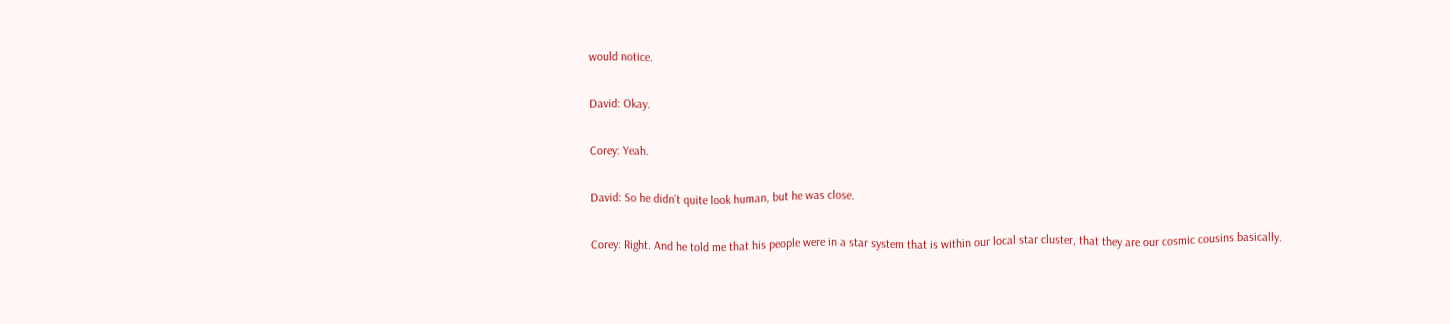would notice.

David: Okay.

Corey: Yeah.

David: So he didn’t quite look human, but he was close.

Corey: Right. And he told me that his people were in a star system that is within our local star cluster, that they are our cosmic cousins basically.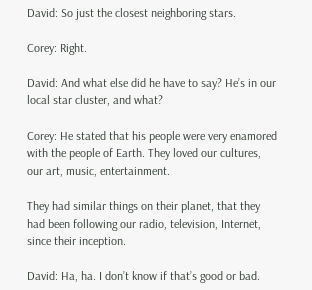David: So just the closest neighboring stars.

Corey: Right.

David: And what else did he have to say? He’s in our local star cluster, and what?

Corey: He stated that his people were very enamored with the people of Earth. They loved our cultures, our art, music, entertainment.

They had similar things on their planet, that they had been following our radio, television, Internet, since their inception.

David: Ha, ha. I don’t know if that’s good or bad.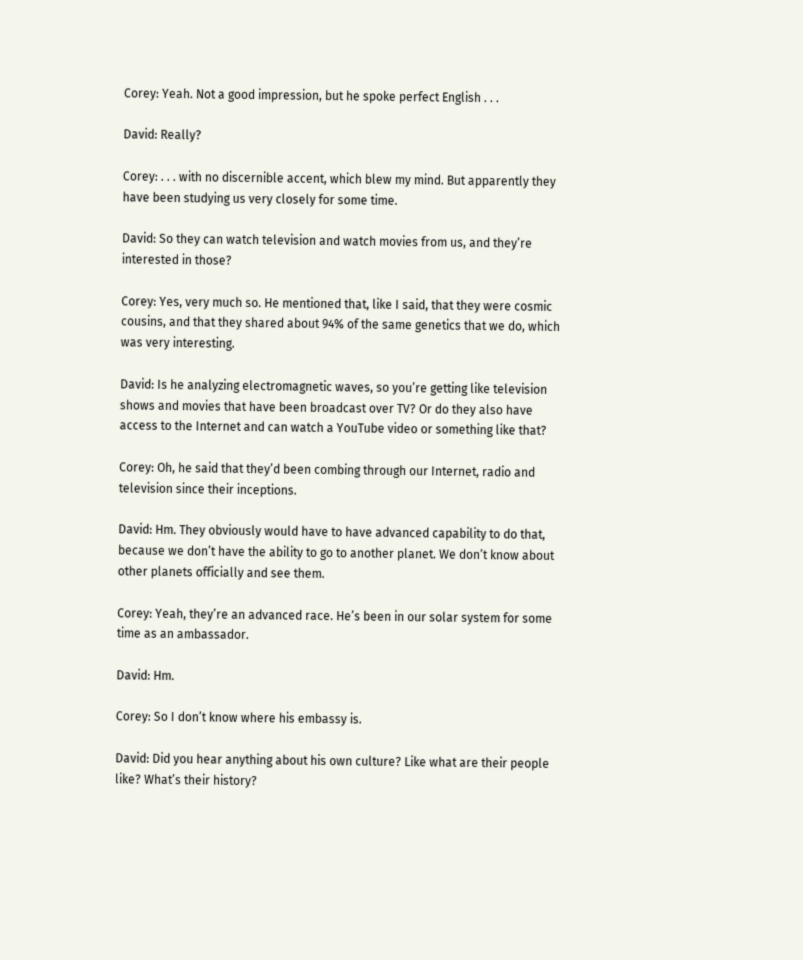Corey: Yeah. Not a good impression, but he spoke perfect English . . .

David: Really?

Corey: . . . with no discernible accent, which blew my mind. But apparently they have been studying us very closely for some time.

David: So they can watch television and watch movies from us, and they’re interested in those?

Corey: Yes, very much so. He mentioned that, like I said, that they were cosmic cousins, and that they shared about 94% of the same genetics that we do, which was very interesting.

David: Is he analyzing electromagnetic waves, so you’re getting like television shows and movies that have been broadcast over TV? Or do they also have access to the Internet and can watch a YouTube video or something like that?

Corey: Oh, he said that they’d been combing through our Internet, radio and television since their inceptions.

David: Hm. They obviously would have to have advanced capability to do that, because we don’t have the ability to go to another planet. We don’t know about other planets officially and see them.

Corey: Yeah, they’re an advanced race. He’s been in our solar system for some time as an ambassador.

David: Hm.

Corey: So I don’t know where his embassy is.

David: Did you hear anything about his own culture? Like what are their people like? What’s their history?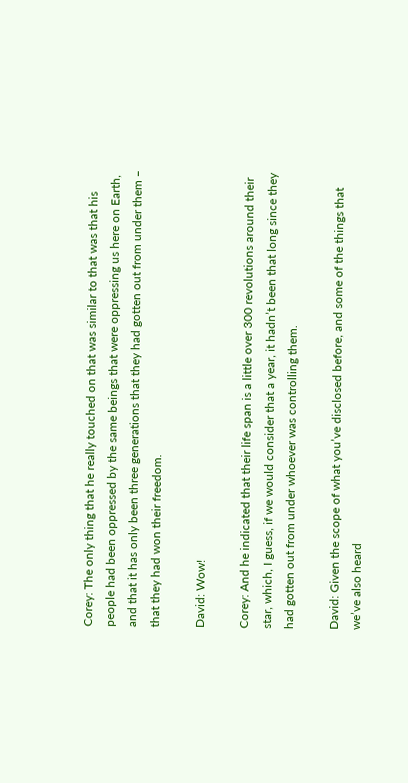Corey: The only thing that he really touched on that was similar to that was that his people had been oppressed by the same beings that were oppressing us here on Earth, and that it has only been three generations that they had gotten out from under them – that they had won their freedom.

David: Wow!

Corey: And he indicated that their life span is a little over 300 revolutions around their star, which, I guess, if we would consider that a year, it hadn’t been that long since they had gotten out from under whoever was controlling them.

David: Given the scope of what you’ve disclosed before, and some of the things that we’ve also heard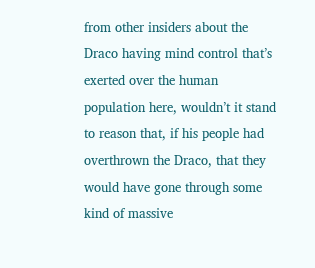from other insiders about the Draco having mind control that’s exerted over the human population here, wouldn’t it stand to reason that, if his people had overthrown the Draco, that they would have gone through some kind of massive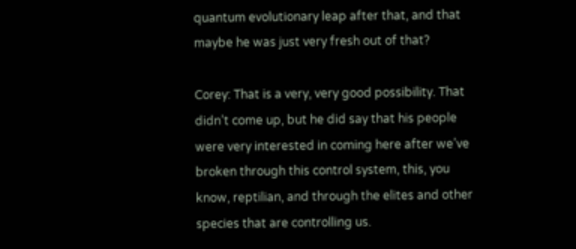quantum evolutionary leap after that, and that maybe he was just very fresh out of that?

Corey: That is a very, very good possibility. That didn’t come up, but he did say that his people were very interested in coming here after we’ve broken through this control system, this, you know, reptilian, and through the elites and other species that are controlling us.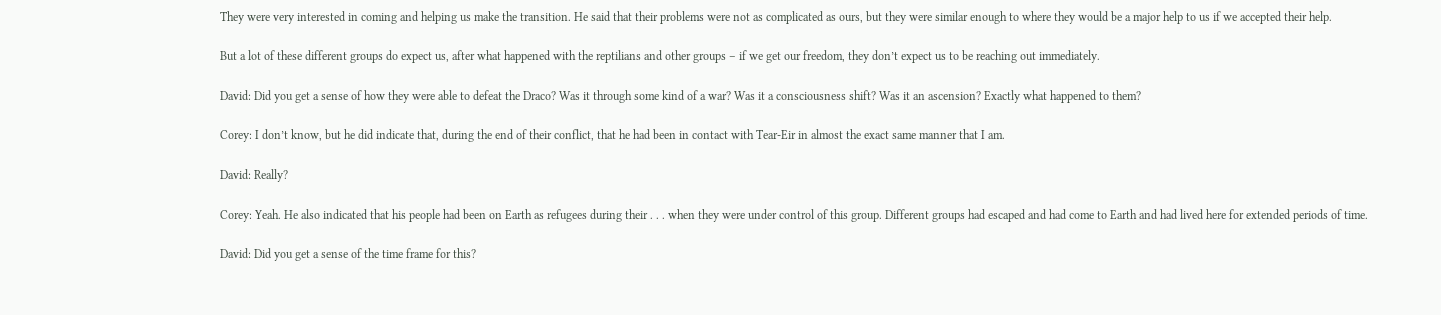They were very interested in coming and helping us make the transition. He said that their problems were not as complicated as ours, but they were similar enough to where they would be a major help to us if we accepted their help.

But a lot of these different groups do expect us, after what happened with the reptilians and other groups – if we get our freedom, they don’t expect us to be reaching out immediately.

David: Did you get a sense of how they were able to defeat the Draco? Was it through some kind of a war? Was it a consciousness shift? Was it an ascension? Exactly what happened to them?

Corey: I don’t know, but he did indicate that, during the end of their conflict, that he had been in contact with Tear-Eir in almost the exact same manner that I am.

David: Really?

Corey: Yeah. He also indicated that his people had been on Earth as refugees during their . . . when they were under control of this group. Different groups had escaped and had come to Earth and had lived here for extended periods of time.

David: Did you get a sense of the time frame for this?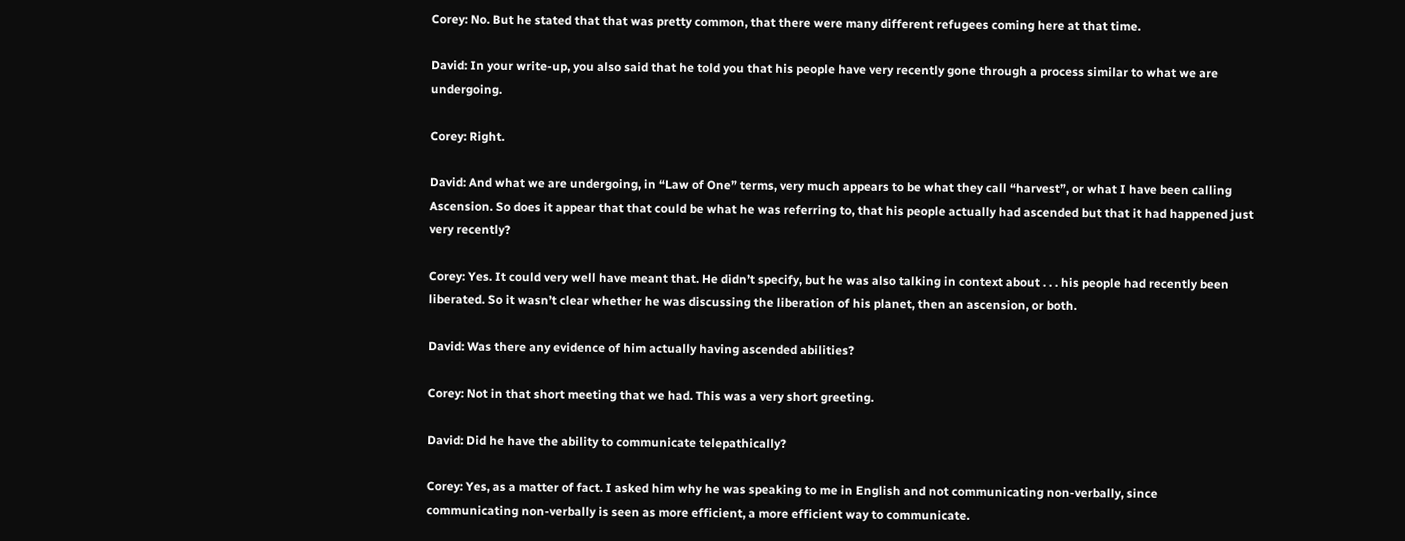Corey: No. But he stated that that was pretty common, that there were many different refugees coming here at that time.

David: In your write-up, you also said that he told you that his people have very recently gone through a process similar to what we are undergoing.

Corey: Right.

David: And what we are undergoing, in “Law of One” terms, very much appears to be what they call “harvest”, or what I have been calling Ascension. So does it appear that that could be what he was referring to, that his people actually had ascended but that it had happened just very recently?

Corey: Yes. It could very well have meant that. He didn’t specify, but he was also talking in context about . . . his people had recently been liberated. So it wasn’t clear whether he was discussing the liberation of his planet, then an ascension, or both.

David: Was there any evidence of him actually having ascended abilities?

Corey: Not in that short meeting that we had. This was a very short greeting.

David: Did he have the ability to communicate telepathically?

Corey: Yes, as a matter of fact. I asked him why he was speaking to me in English and not communicating non-verbally, since communicating non-verbally is seen as more efficient, a more efficient way to communicate.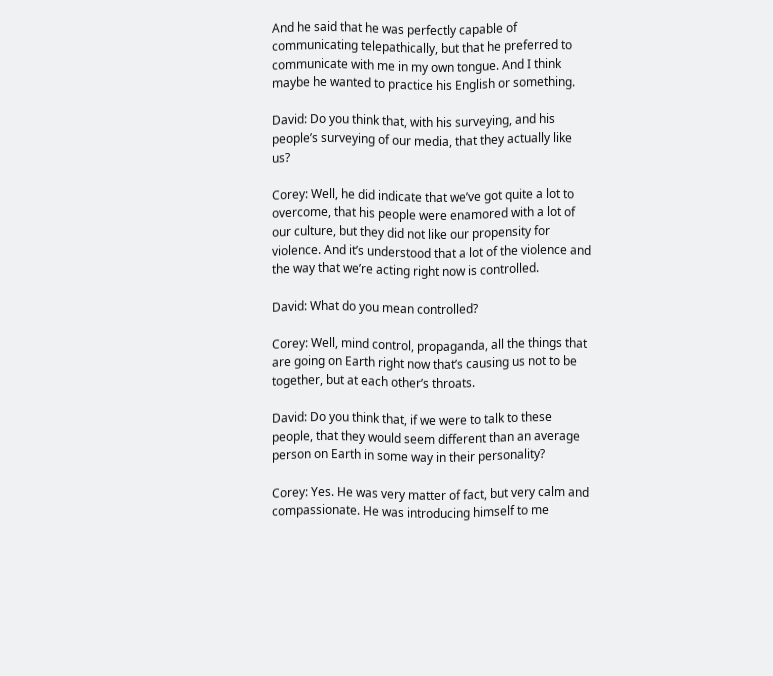And he said that he was perfectly capable of communicating telepathically, but that he preferred to communicate with me in my own tongue. And I think maybe he wanted to practice his English or something.

David: Do you think that, with his surveying, and his people’s surveying of our media, that they actually like us?

Corey: Well, he did indicate that we’ve got quite a lot to overcome, that his people were enamored with a lot of our culture, but they did not like our propensity for violence. And it’s understood that a lot of the violence and the way that we’re acting right now is controlled.

David: What do you mean controlled?

Corey: Well, mind control, propaganda, all the things that are going on Earth right now that’s causing us not to be together, but at each other’s throats.

David: Do you think that, if we were to talk to these people, that they would seem different than an average person on Earth in some way in their personality?

Corey: Yes. He was very matter of fact, but very calm and compassionate. He was introducing himself to me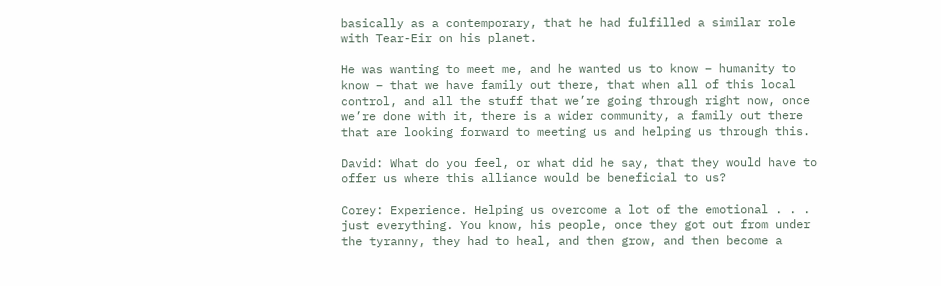basically as a contemporary, that he had fulfilled a similar role with Tear-Eir on his planet.

He was wanting to meet me, and he wanted us to know – humanity to know – that we have family out there, that when all of this local control, and all the stuff that we’re going through right now, once we’re done with it, there is a wider community, a family out there that are looking forward to meeting us and helping us through this.

David: What do you feel, or what did he say, that they would have to offer us where this alliance would be beneficial to us?

Corey: Experience. Helping us overcome a lot of the emotional . . . just everything. You know, his people, once they got out from under the tyranny, they had to heal, and then grow, and then become a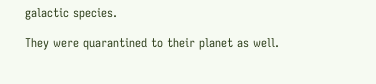galactic species.

They were quarantined to their planet as well.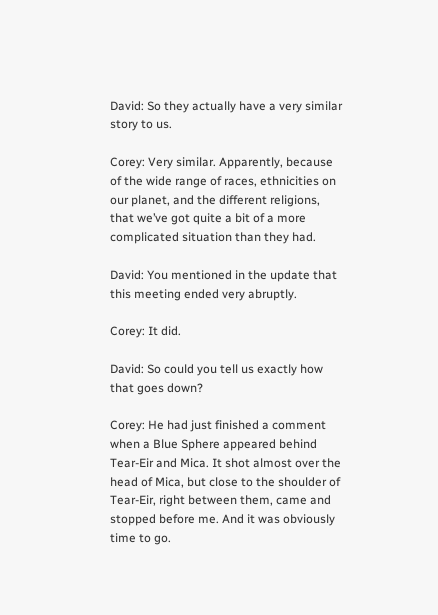David: So they actually have a very similar story to us.

Corey: Very similar. Apparently, because of the wide range of races, ethnicities on our planet, and the different religions, that we’ve got quite a bit of a more complicated situation than they had.

David: You mentioned in the update that this meeting ended very abruptly.

Corey: It did.

David: So could you tell us exactly how that goes down?

Corey: He had just finished a comment when a Blue Sphere appeared behind Tear-Eir and Mica. It shot almost over the head of Mica, but close to the shoulder of Tear-Eir, right between them, came and stopped before me. And it was obviously time to go.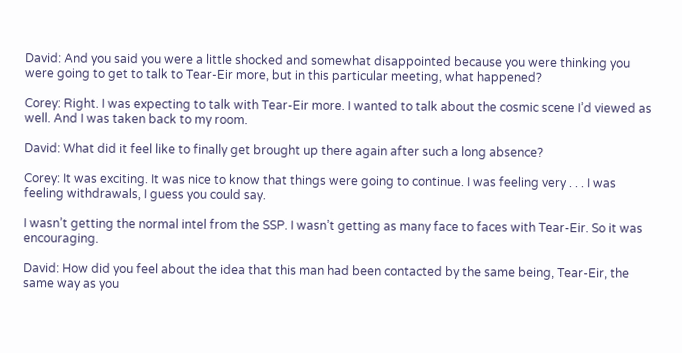David: And you said you were a little shocked and somewhat disappointed because you were thinking you were going to get to talk to Tear-Eir more, but in this particular meeting, what happened?

Corey: Right. I was expecting to talk with Tear-Eir more. I wanted to talk about the cosmic scene I’d viewed as well. And I was taken back to my room.

David: What did it feel like to finally get brought up there again after such a long absence?

Corey: It was exciting. It was nice to know that things were going to continue. I was feeling very . . . I was feeling withdrawals, I guess you could say.

I wasn’t getting the normal intel from the SSP. I wasn’t getting as many face to faces with Tear-Eir. So it was encouraging.

David: How did you feel about the idea that this man had been contacted by the same being, Tear-Eir, the same way as you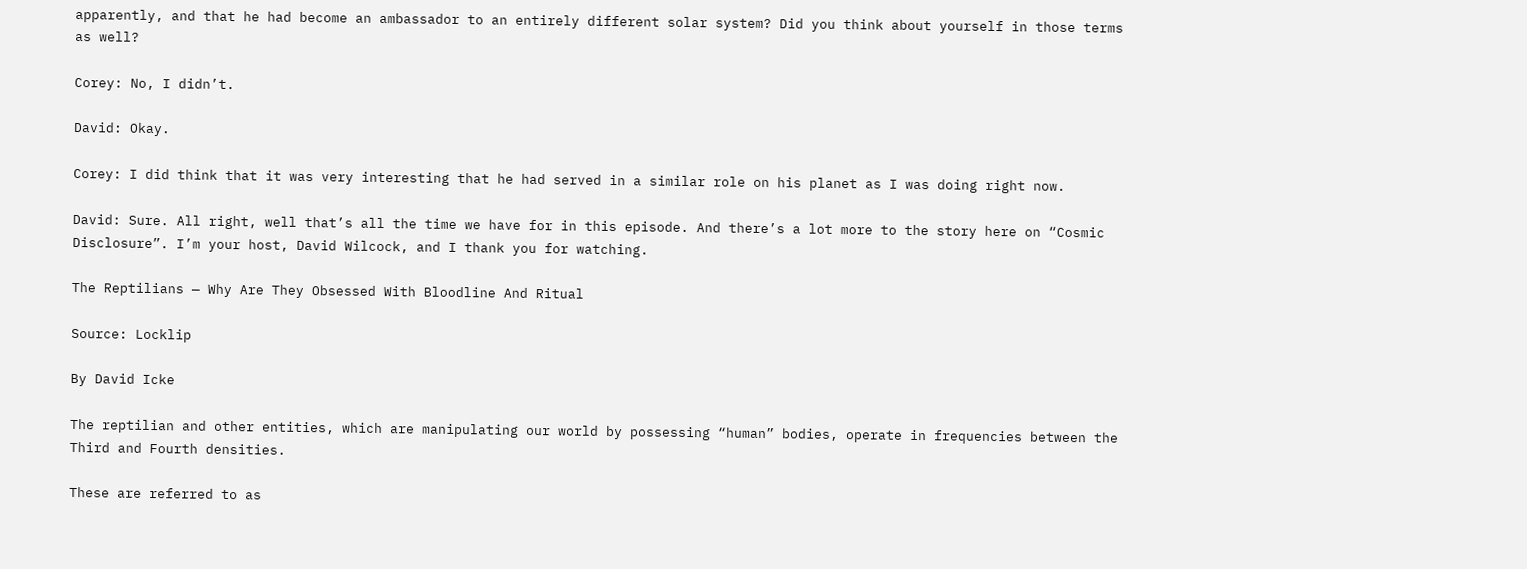apparently, and that he had become an ambassador to an entirely different solar system? Did you think about yourself in those terms as well?

Corey: No, I didn’t.

David: Okay.

Corey: I did think that it was very interesting that he had served in a similar role on his planet as I was doing right now.

David: Sure. All right, well that’s all the time we have for in this episode. And there’s a lot more to the story here on “Cosmic Disclosure”. I’m your host, David Wilcock, and I thank you for watching.

The Reptilians — Why Are They Obsessed With Bloodline And Ritual

Source: Locklip

By David Icke

The reptilian and other entities, which are manipulating our world by possessing “human” bodies, operate in frequencies between the Third and Fourth densities.

These are referred to as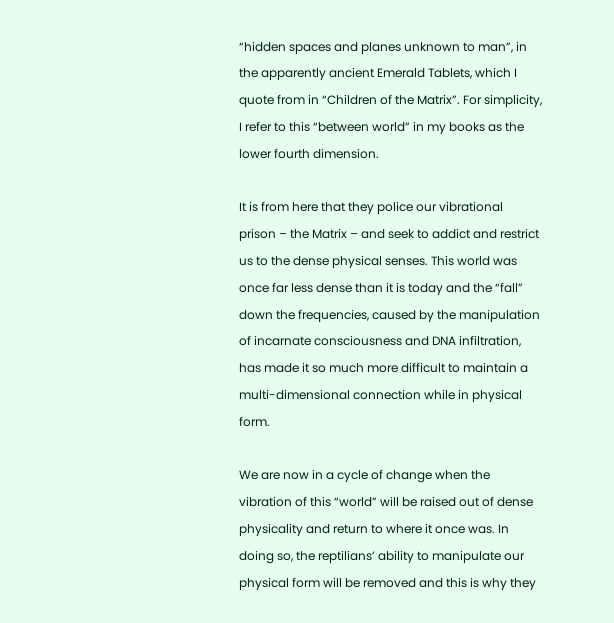“hidden spaces and planes unknown to man”, in the apparently ancient Emerald Tablets, which I quote from in “Children of the Matrix”. For simplicity, I refer to this “between world” in my books as the lower fourth dimension.

It is from here that they police our vibrational prison – the Matrix – and seek to addict and restrict us to the dense physical senses. This world was once far less dense than it is today and the “fall” down the frequencies, caused by the manipulation of incarnate consciousness and DNA infiltration, has made it so much more difficult to maintain a multi-dimensional connection while in physical form.

We are now in a cycle of change when the vibration of this “world” will be raised out of dense physicality and return to where it once was. In doing so, the reptilians’ ability to manipulate our physical form will be removed and this is why they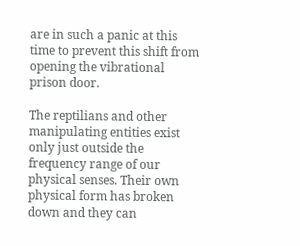are in such a panic at this time to prevent this shift from opening the vibrational prison door.

The reptilians and other manipulating entities exist only just outside the frequency range of our physical senses. Their own physical form has broken down and they can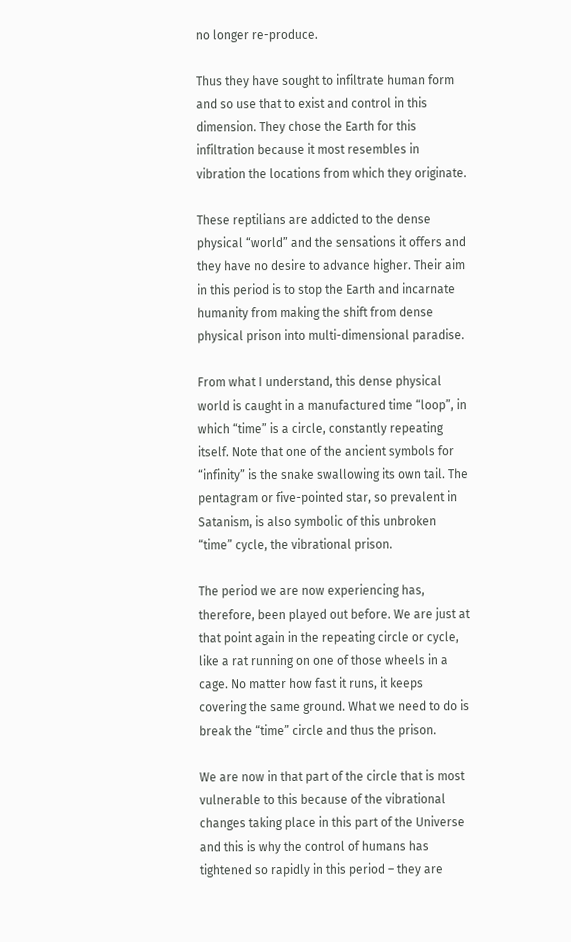no longer re-produce.

Thus they have sought to infiltrate human form and so use that to exist and control in this dimension. They chose the Earth for this infiltration because it most resembles in vibration the locations from which they originate.

These reptilians are addicted to the dense physical “world” and the sensations it offers and they have no desire to advance higher. Their aim in this period is to stop the Earth and incarnate humanity from making the shift from dense physical prison into multi-dimensional paradise.

From what I understand, this dense physical world is caught in a manufactured time “loop”, in which “time” is a circle, constantly repeating itself. Note that one of the ancient symbols for “infinity” is the snake swallowing its own tail. The pentagram or five-pointed star, so prevalent in Satanism, is also symbolic of this unbroken “time” cycle, the vibrational prison.

The period we are now experiencing has, therefore, been played out before. We are just at that point again in the repeating circle or cycle, like a rat running on one of those wheels in a cage. No matter how fast it runs, it keeps covering the same ground. What we need to do is break the “time” circle and thus the prison.

We are now in that part of the circle that is most vulnerable to this because of the vibrational changes taking place in this part of the Universe and this is why the control of humans has tightened so rapidly in this period – they are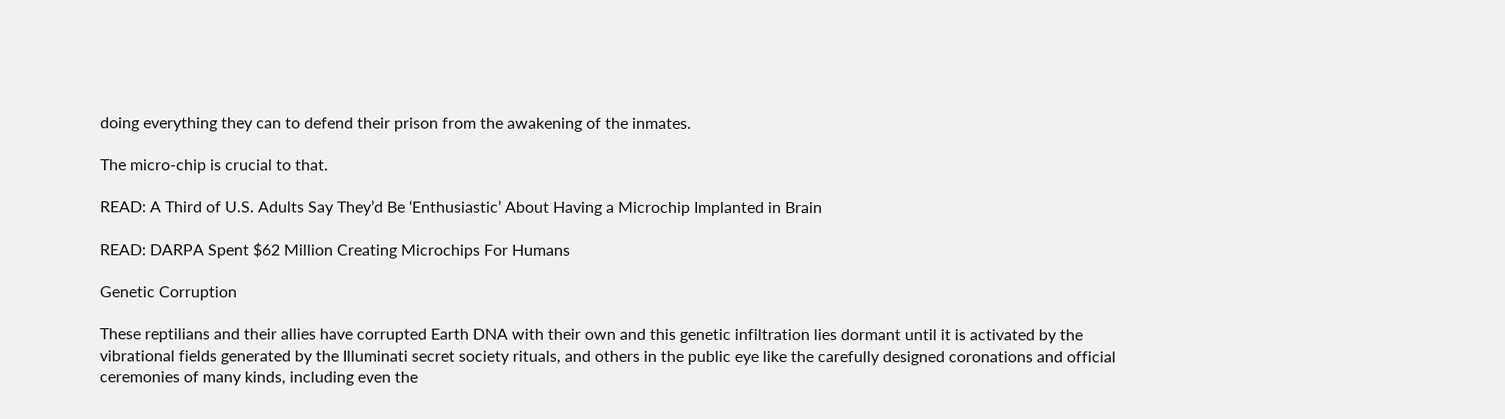doing everything they can to defend their prison from the awakening of the inmates.

The micro-chip is crucial to that.

READ: A Third of U.S. Adults Say They’d Be ‘Enthusiastic’ About Having a Microchip Implanted in Brain

READ: DARPA Spent $62 Million Creating Microchips For Humans

Genetic Corruption

These reptilians and their allies have corrupted Earth DNA with their own and this genetic infiltration lies dormant until it is activated by the vibrational fields generated by the Illuminati secret society rituals, and others in the public eye like the carefully designed coronations and official ceremonies of many kinds, including even the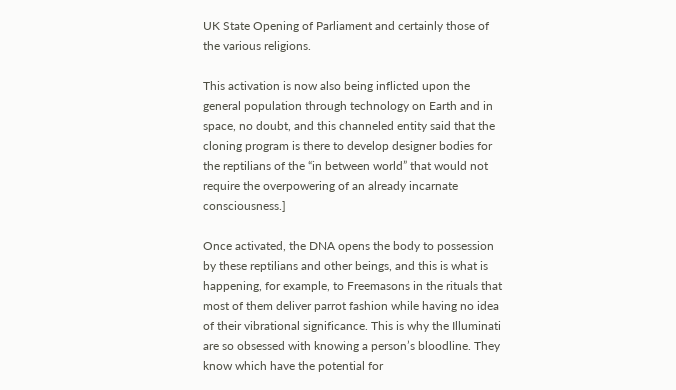UK State Opening of Parliament and certainly those of the various religions.

This activation is now also being inflicted upon the general population through technology on Earth and in space, no doubt, and this channeled entity said that the cloning program is there to develop designer bodies for the reptilians of the “in between world” that would not require the overpowering of an already incarnate consciousness.]

Once activated, the DNA opens the body to possession by these reptilians and other beings, and this is what is happening, for example, to Freemasons in the rituals that most of them deliver parrot fashion while having no idea of their vibrational significance. This is why the Illuminati are so obsessed with knowing a person’s bloodline. They know which have the potential for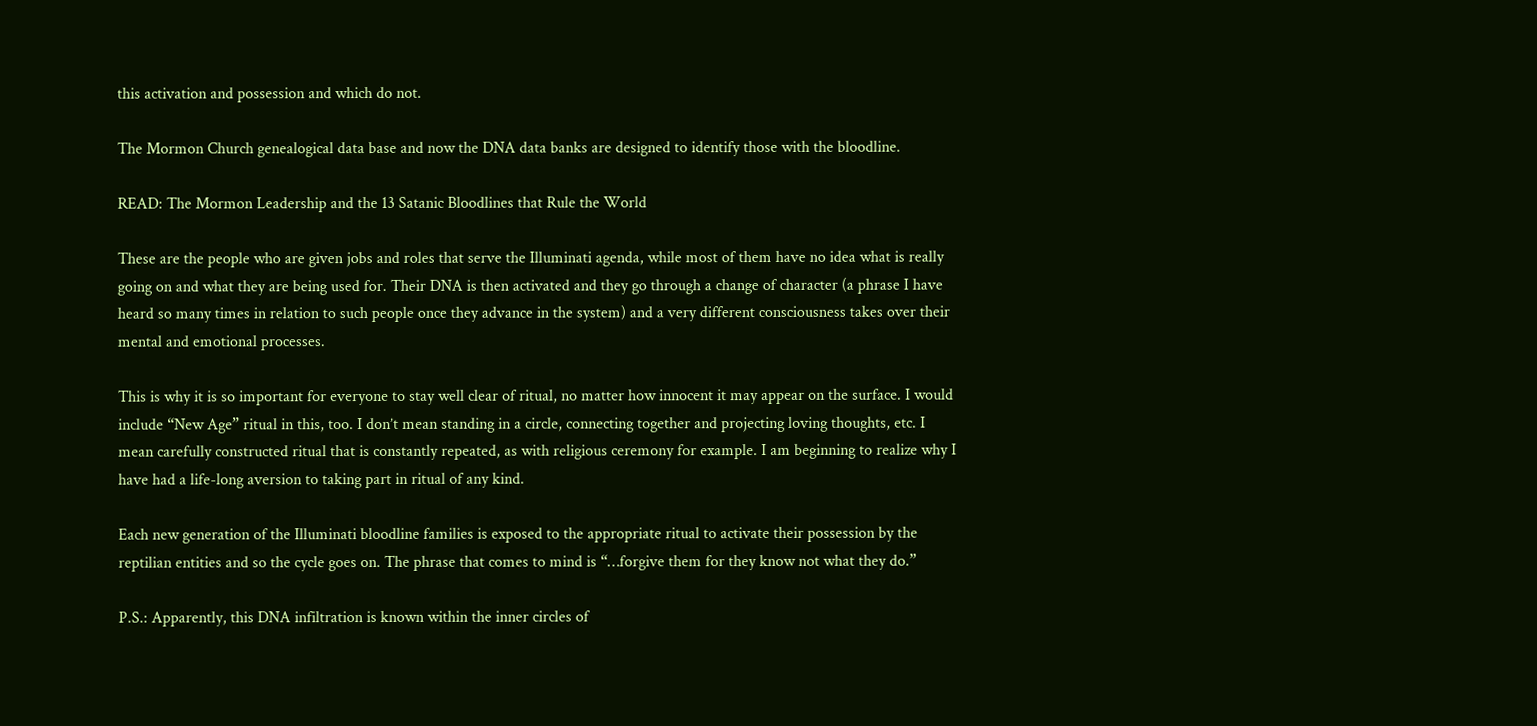this activation and possession and which do not.

The Mormon Church genealogical data base and now the DNA data banks are designed to identify those with the bloodline.

READ: The Mormon Leadership and the 13 Satanic Bloodlines that Rule the World

These are the people who are given jobs and roles that serve the Illuminati agenda, while most of them have no idea what is really going on and what they are being used for. Their DNA is then activated and they go through a change of character (a phrase I have heard so many times in relation to such people once they advance in the system) and a very different consciousness takes over their mental and emotional processes.

This is why it is so important for everyone to stay well clear of ritual, no matter how innocent it may appear on the surface. I would include “New Age” ritual in this, too. I don’t mean standing in a circle, connecting together and projecting loving thoughts, etc. I mean carefully constructed ritual that is constantly repeated, as with religious ceremony for example. I am beginning to realize why I have had a life-long aversion to taking part in ritual of any kind.

Each new generation of the Illuminati bloodline families is exposed to the appropriate ritual to activate their possession by the reptilian entities and so the cycle goes on. The phrase that comes to mind is “…forgive them for they know not what they do.”

P.S.: Apparently, this DNA infiltration is known within the inner circles of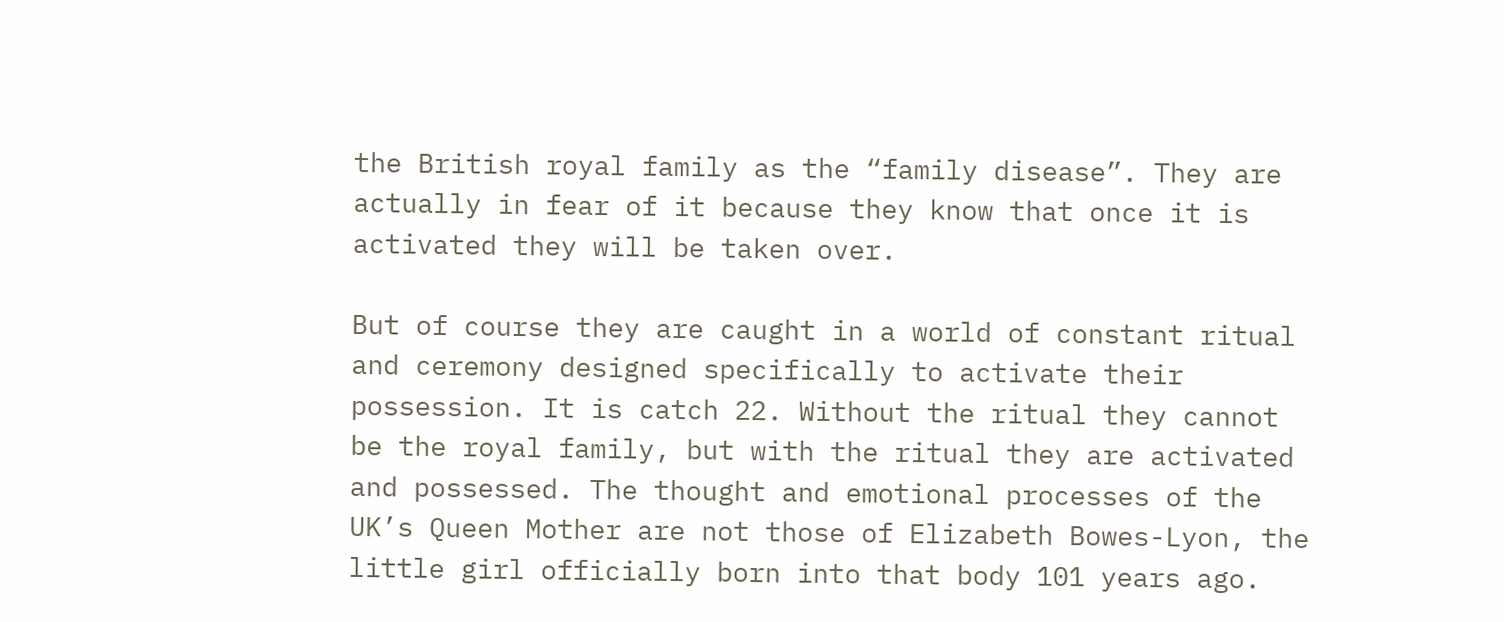the British royal family as the “family disease”. They are actually in fear of it because they know that once it is activated they will be taken over.

But of course they are caught in a world of constant ritual and ceremony designed specifically to activate their possession. It is catch 22. Without the ritual they cannot be the royal family, but with the ritual they are activated and possessed. The thought and emotional processes of the UK’s Queen Mother are not those of Elizabeth Bowes-Lyon, the little girl officially born into that body 101 years ago.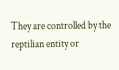They are controlled by the reptilian entity or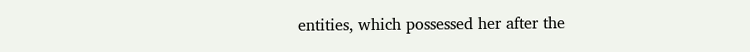entities, which possessed her after the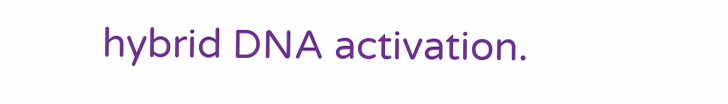hybrid DNA activation.